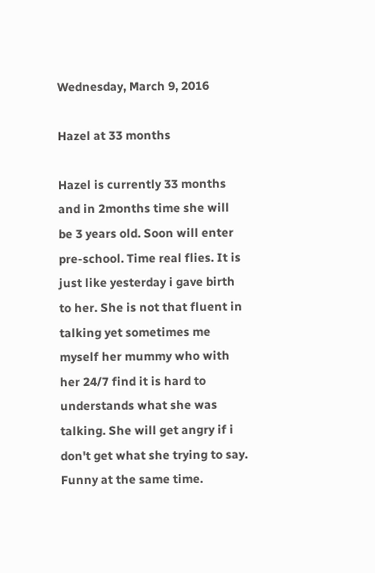Wednesday, March 9, 2016

Hazel at 33 months

Hazel is currently 33 months and in 2months time she will be 3 years old. Soon will enter pre-school. Time real flies. It is just like yesterday i gave birth to her. She is not that fluent in talking yet sometimes me myself her mummy who with her 24/7 find it is hard to understands what she was talking. She will get angry if i don't get what she trying to say. Funny at the same time.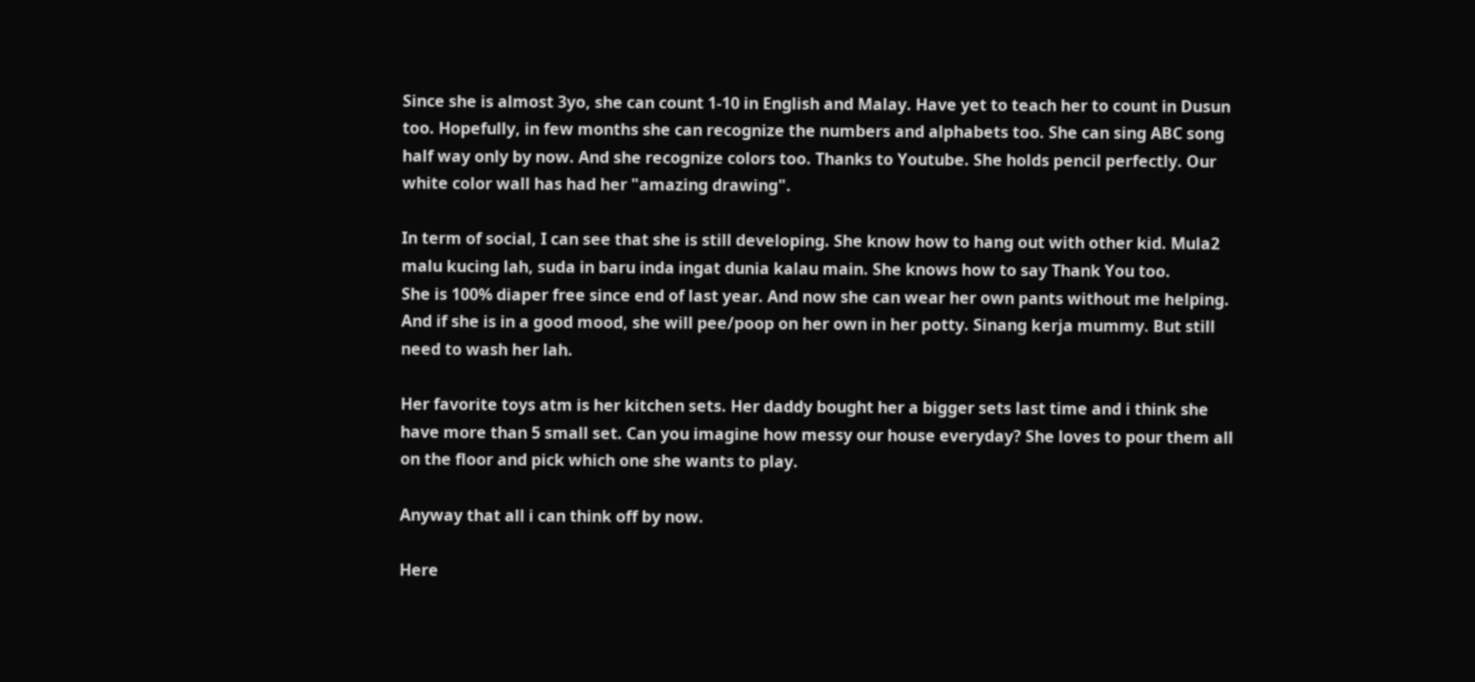Since she is almost 3yo, she can count 1-10 in English and Malay. Have yet to teach her to count in Dusun too. Hopefully, in few months she can recognize the numbers and alphabets too. She can sing ABC song half way only by now. And she recognize colors too. Thanks to Youtube. She holds pencil perfectly. Our white color wall has had her "amazing drawing".

In term of social, I can see that she is still developing. She know how to hang out with other kid. Mula2 malu kucing lah, suda in baru inda ingat dunia kalau main. She knows how to say Thank You too.
She is 100% diaper free since end of last year. And now she can wear her own pants without me helping. And if she is in a good mood, she will pee/poop on her own in her potty. Sinang kerja mummy. But still need to wash her lah.

Her favorite toys atm is her kitchen sets. Her daddy bought her a bigger sets last time and i think she have more than 5 small set. Can you imagine how messy our house everyday? She loves to pour them all on the floor and pick which one she wants to play.

Anyway that all i can think off by now.

Here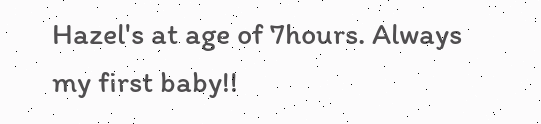Hazel's at age of 7hours. Always my first baby!!